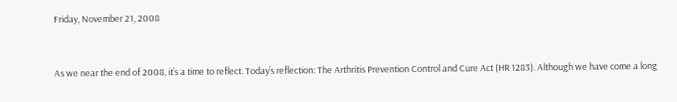Friday, November 21, 2008


As we near the end of 2008, it’s a time to reflect. Today’s reflection: The Arthritis Prevention Control and Cure Act (HR 1283). Although we have come a long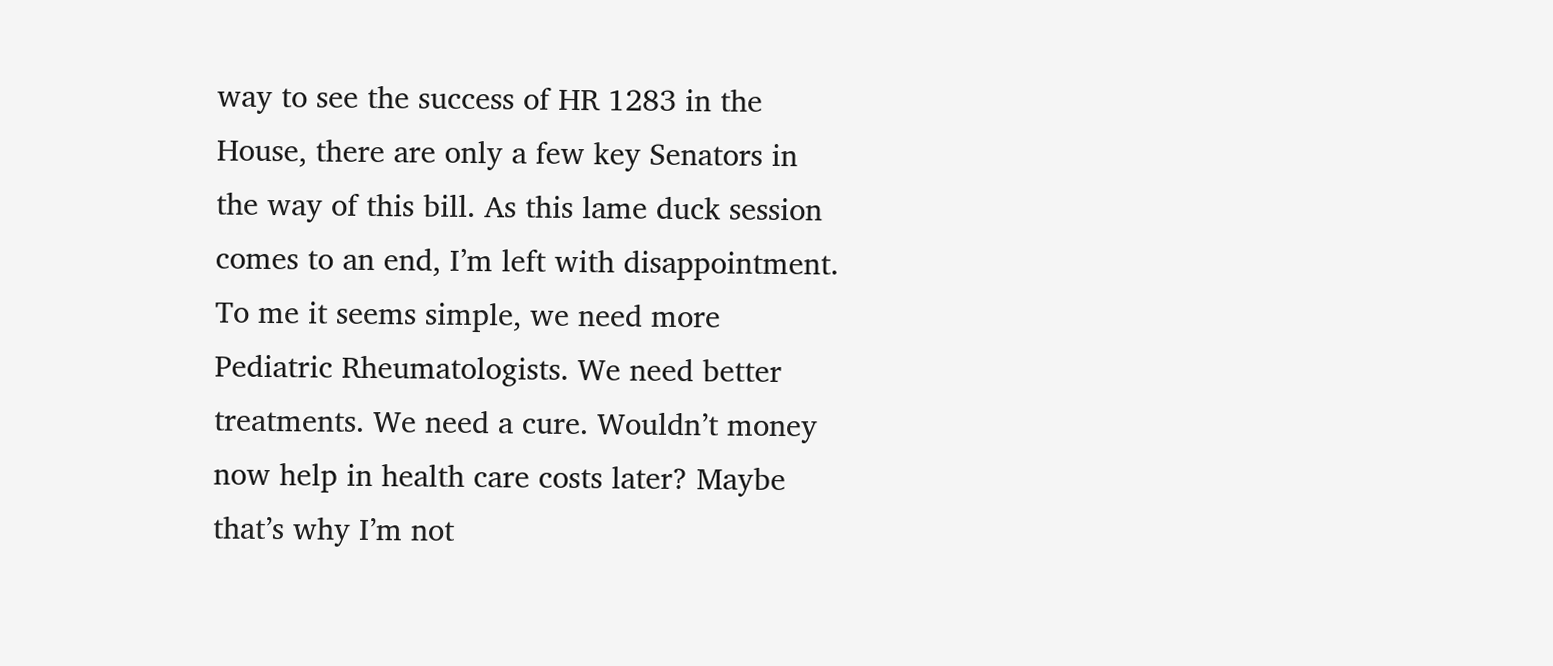way to see the success of HR 1283 in the House, there are only a few key Senators in the way of this bill. As this lame duck session comes to an end, I’m left with disappointment. To me it seems simple, we need more Pediatric Rheumatologists. We need better treatments. We need a cure. Wouldn’t money now help in health care costs later? Maybe that’s why I’m not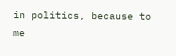in politics, because to me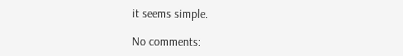it seems simple.

No comments: